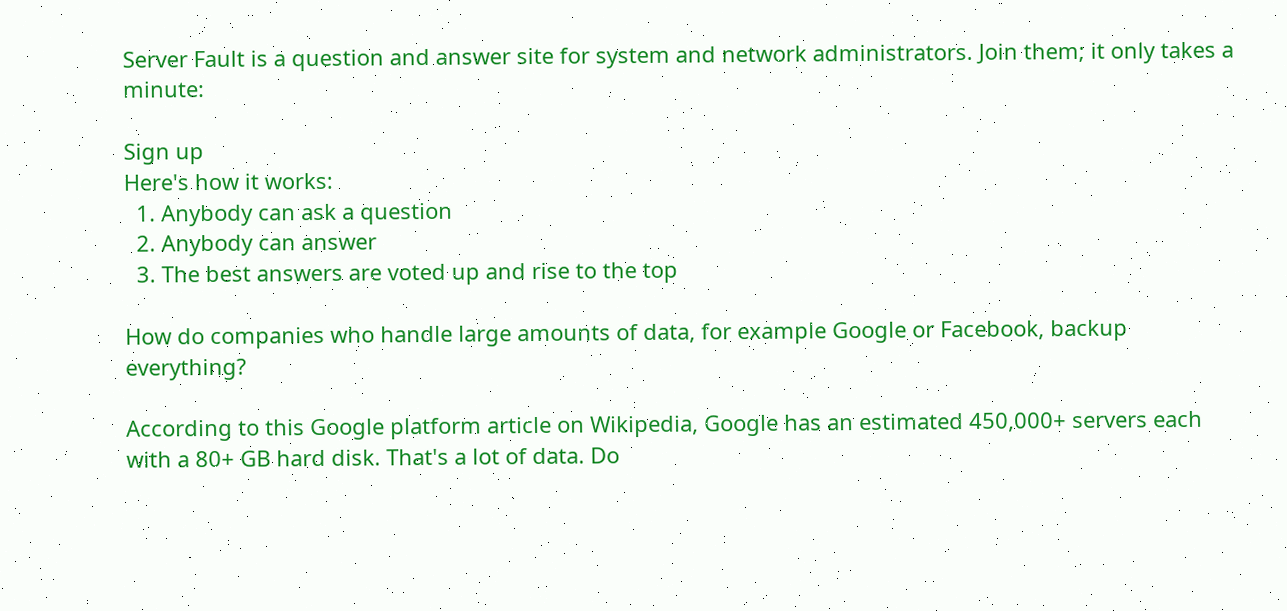Server Fault is a question and answer site for system and network administrators. Join them; it only takes a minute:

Sign up
Here's how it works:
  1. Anybody can ask a question
  2. Anybody can answer
  3. The best answers are voted up and rise to the top

How do companies who handle large amounts of data, for example Google or Facebook, backup everything?

According to this Google platform article on Wikipedia, Google has an estimated 450,000+ servers each with a 80+ GB hard disk. That's a lot of data. Do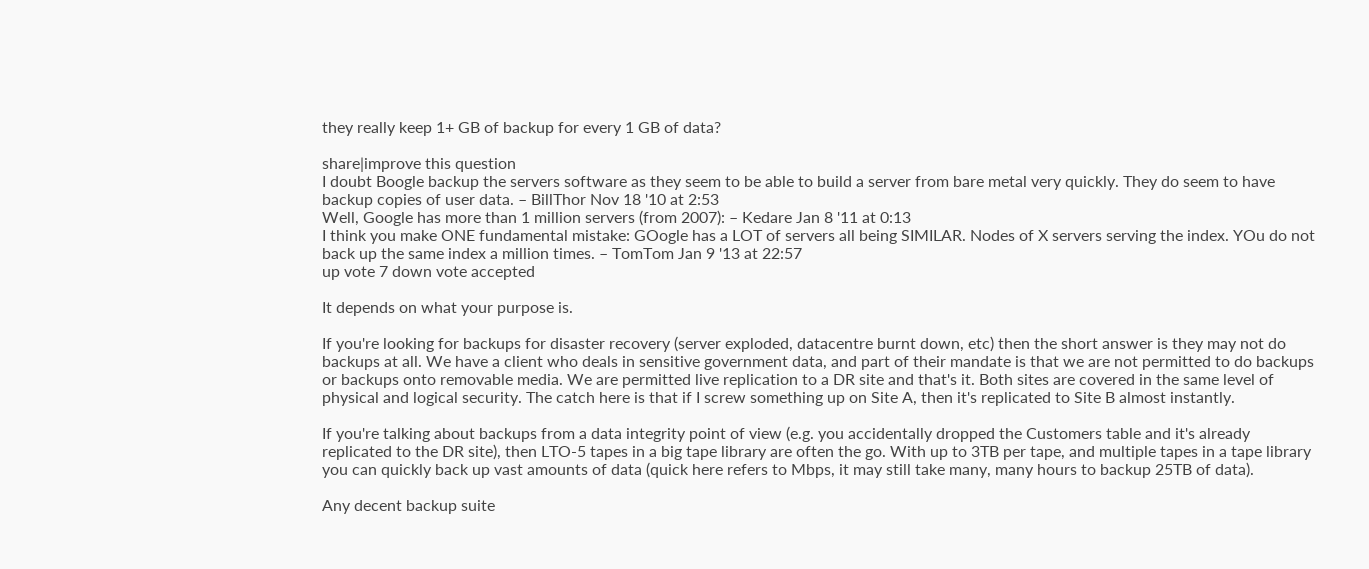they really keep 1+ GB of backup for every 1 GB of data?

share|improve this question
I doubt Boogle backup the servers software as they seem to be able to build a server from bare metal very quickly. They do seem to have backup copies of user data. – BillThor Nov 18 '10 at 2:53
Well, Google has more than 1 million servers (from 2007): – Kedare Jan 8 '11 at 0:13
I think you make ONE fundamental mistake: GOogle has a LOT of servers all being SIMILAR. Nodes of X servers serving the index. YOu do not back up the same index a million times. – TomTom Jan 9 '13 at 22:57
up vote 7 down vote accepted

It depends on what your purpose is.

If you're looking for backups for disaster recovery (server exploded, datacentre burnt down, etc) then the short answer is they may not do backups at all. We have a client who deals in sensitive government data, and part of their mandate is that we are not permitted to do backups or backups onto removable media. We are permitted live replication to a DR site and that's it. Both sites are covered in the same level of physical and logical security. The catch here is that if I screw something up on Site A, then it's replicated to Site B almost instantly.

If you're talking about backups from a data integrity point of view (e.g. you accidentally dropped the Customers table and it's already replicated to the DR site), then LTO-5 tapes in a big tape library are often the go. With up to 3TB per tape, and multiple tapes in a tape library you can quickly back up vast amounts of data (quick here refers to Mbps, it may still take many, many hours to backup 25TB of data).

Any decent backup suite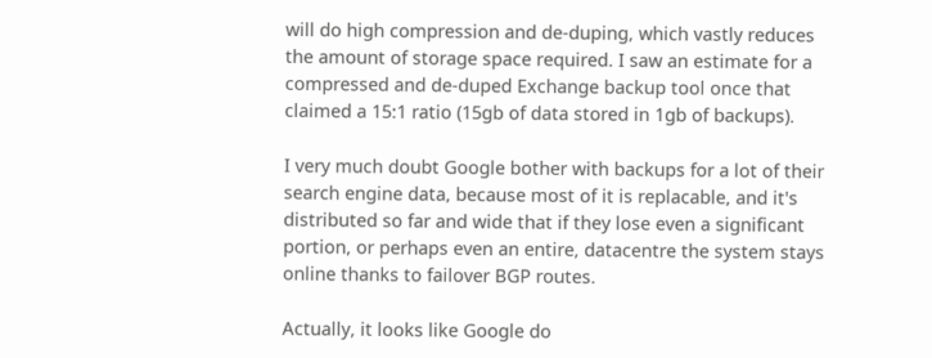will do high compression and de-duping, which vastly reduces the amount of storage space required. I saw an estimate for a compressed and de-duped Exchange backup tool once that claimed a 15:1 ratio (15gb of data stored in 1gb of backups).

I very much doubt Google bother with backups for a lot of their search engine data, because most of it is replacable, and it's distributed so far and wide that if they lose even a significant portion, or perhaps even an entire, datacentre the system stays online thanks to failover BGP routes.

Actually, it looks like Google do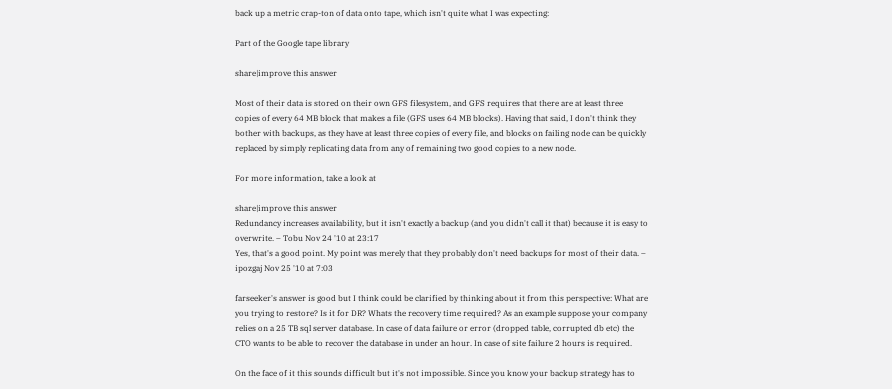back up a metric crap-ton of data onto tape, which isn't quite what I was expecting:

Part of the Google tape library

share|improve this answer

Most of their data is stored on their own GFS filesystem, and GFS requires that there are at least three copies of every 64 MB block that makes a file (GFS uses 64 MB blocks). Having that said, I don't think they bother with backups, as they have at least three copies of every file, and blocks on failing node can be quickly replaced by simply replicating data from any of remaining two good copies to a new node.

For more information, take a look at

share|improve this answer
Redundancy increases availability, but it isn't exactly a backup (and you didn't call it that) because it is easy to overwrite. – Tobu Nov 24 '10 at 23:17
Yes, that's a good point. My point was merely that they probably don't need backups for most of their data. – ipozgaj Nov 25 '10 at 7:03

farseeker's answer is good but I think could be clarified by thinking about it from this perspective: What are you trying to restore? Is it for DR? Whats the recovery time required? As an example suppose your company relies on a 25 TB sql server database. In case of data failure or error (dropped table, corrupted db etc) the CTO wants to be able to recover the database in under an hour. In case of site failure 2 hours is required.

On the face of it this sounds difficult but it's not impossible. Since you know your backup strategy has to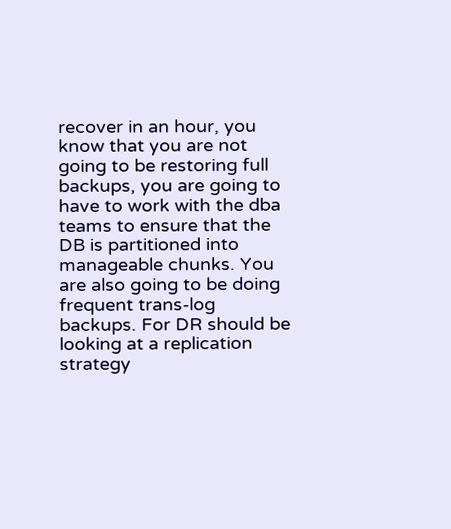recover in an hour, you know that you are not going to be restoring full backups, you are going to have to work with the dba teams to ensure that the DB is partitioned into manageable chunks. You are also going to be doing frequent trans-log backups. For DR should be looking at a replication strategy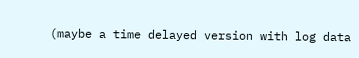(maybe a time delayed version with log data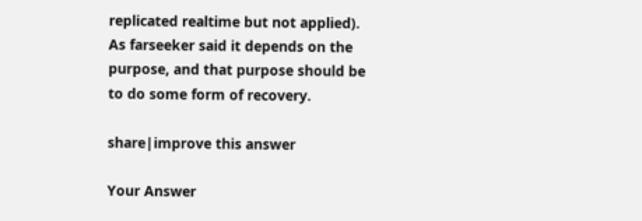replicated realtime but not applied). As farseeker said it depends on the purpose, and that purpose should be to do some form of recovery.

share|improve this answer

Your Answer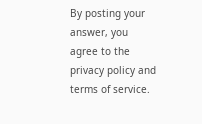By posting your answer, you agree to the privacy policy and terms of service.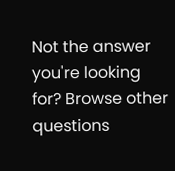Not the answer you're looking for? Browse other questions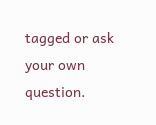tagged or ask your own question.